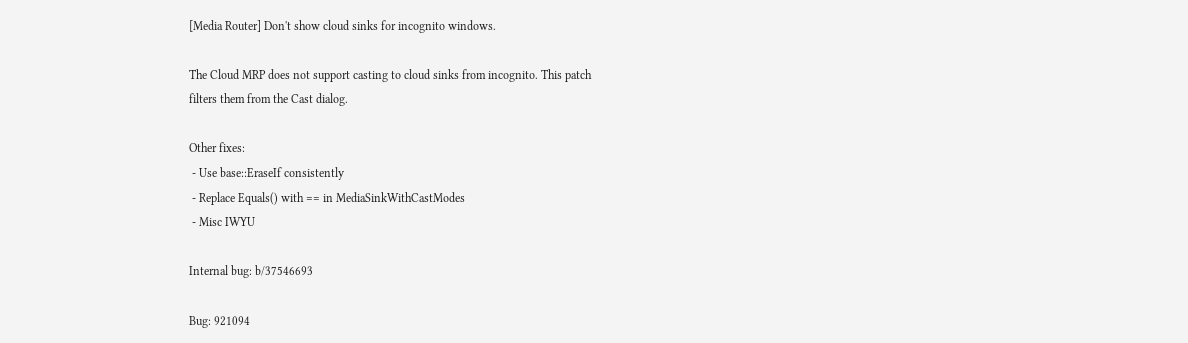[Media Router] Don't show cloud sinks for incognito windows.

The Cloud MRP does not support casting to cloud sinks from incognito. This patch
filters them from the Cast dialog.

Other fixes:
 - Use base::EraseIf consistently
 - Replace Equals() with == in MediaSinkWithCastModes
 - Misc IWYU

Internal bug: b/37546693

Bug: 921094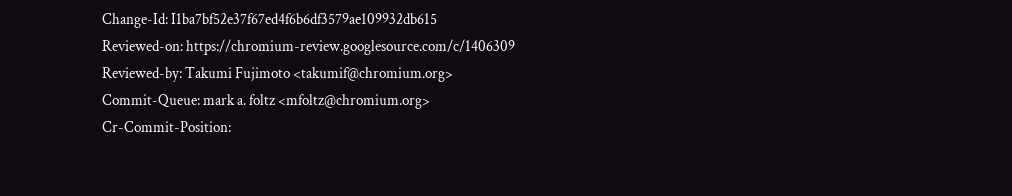Change-Id: I1ba7bf52e37f67ed4f6b6df3579ae109932db615
Reviewed-on: https://chromium-review.googlesource.com/c/1406309
Reviewed-by: Takumi Fujimoto <takumif@chromium.org>
Commit-Queue: mark a. foltz <mfoltz@chromium.org>
Cr-Commit-Position: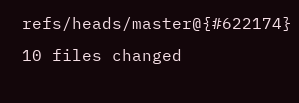refs/heads/master@{#622174}
10 files changed